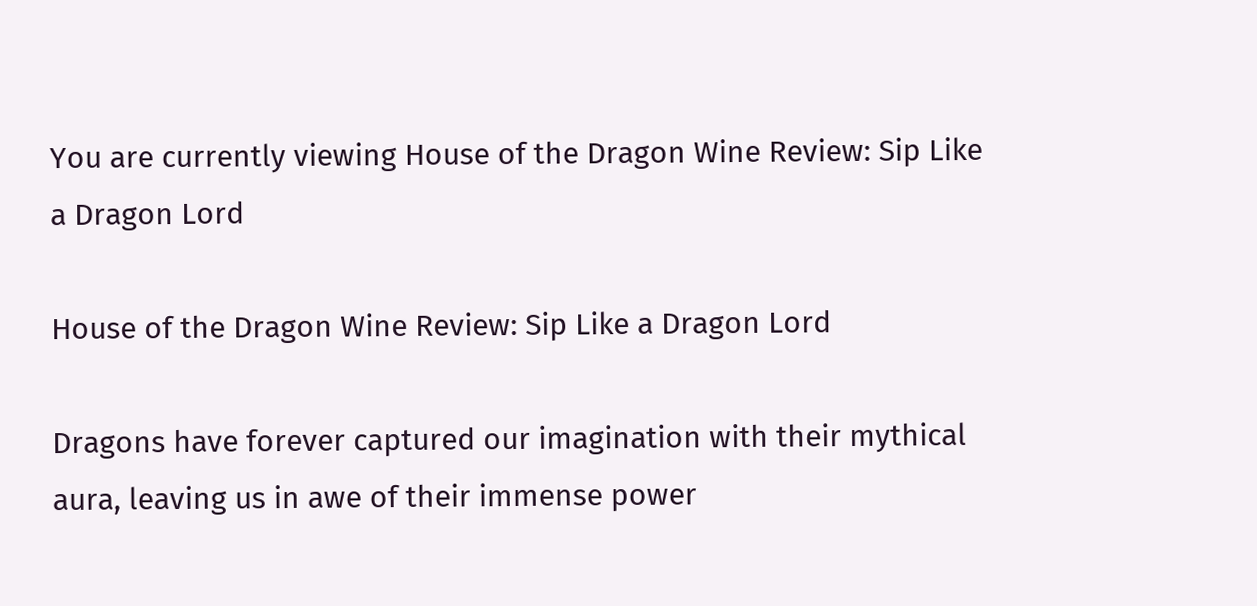You are currently viewing House of the Dragon Wine Review: Sip Like a Dragon Lord

House of the Dragon Wine Review: Sip Like a Dragon Lord

Dragons have forever captured our imagination with their mythical aura, leaving us in awe of their immense power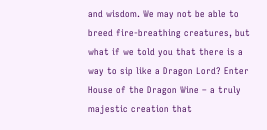and wisdom. We may not be able to breed fire-breathing creatures, but what if we told you that there is a way to sip like a Dragon Lord? Enter House of the Dragon Wine – a truly majestic creation that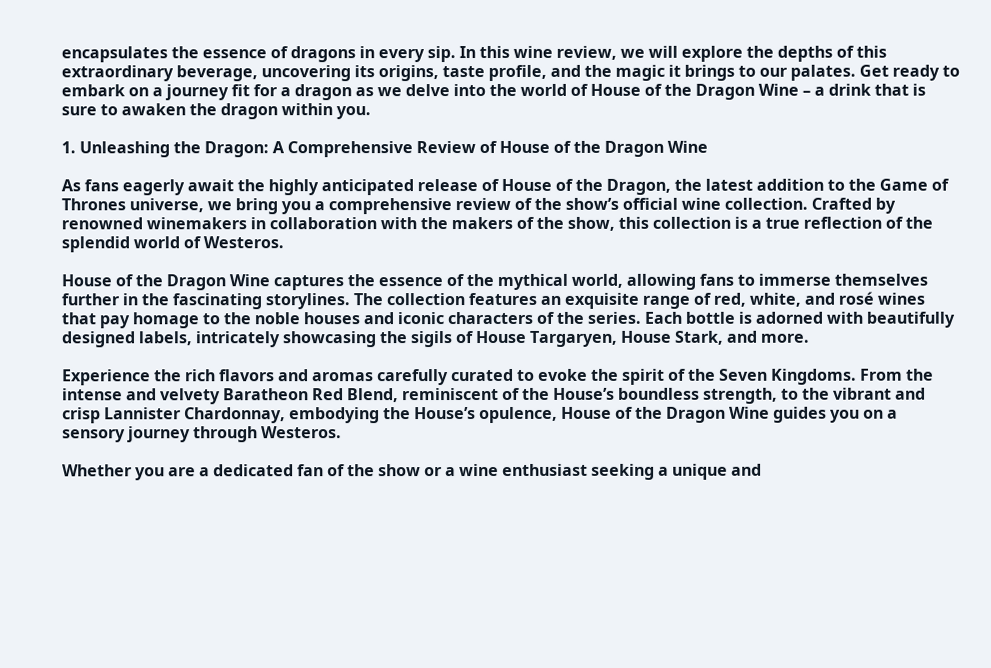encapsulates the essence of dragons in every sip. In this wine review, we will explore the depths of this extraordinary beverage, uncovering its origins, taste profile, and the magic it brings to our palates. Get ready to embark on a journey fit for a dragon as we delve into the world of House of the Dragon Wine – a drink that is sure to awaken the dragon within you.

1. Unleashing the Dragon: A Comprehensive Review of House of the Dragon Wine

As fans eagerly await the highly anticipated release of House of the Dragon, the latest addition to the Game of Thrones universe, we bring you a comprehensive review of the show’s official wine collection. Crafted by renowned winemakers in collaboration with the makers of the show, this collection is a true reflection of the splendid world of Westeros.

House of the Dragon Wine captures the essence of the mythical world, allowing fans to immerse themselves further in the fascinating storylines. The collection features an exquisite range of red, white, and rosé wines that pay homage to the noble houses and iconic characters of the series. Each bottle is adorned with beautifully designed labels, intricately showcasing the sigils of House Targaryen, House Stark, and more.

Experience the rich flavors and aromas carefully curated to evoke the spirit of the Seven Kingdoms. From the intense and velvety Baratheon Red Blend, reminiscent of the House’s boundless strength, to the vibrant and crisp Lannister Chardonnay, embodying the House’s opulence, House of the Dragon Wine guides you on a sensory journey through Westeros.

Whether you are a dedicated fan of the show or a wine enthusiast seeking a unique and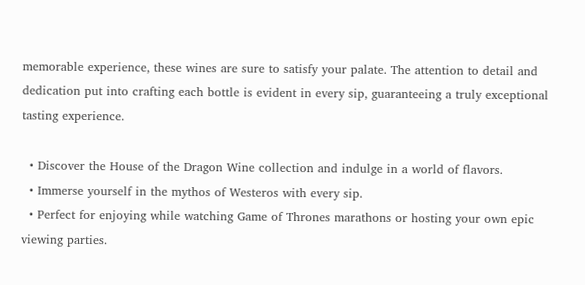memorable experience, these wines are sure to satisfy your palate. The attention to detail and dedication put into crafting each bottle is evident in every sip, guaranteeing a truly exceptional tasting experience.

  • Discover the House of the Dragon Wine collection and indulge in a world of flavors.
  • Immerse yourself in the mythos of Westeros with every sip.
  • Perfect for enjoying while watching Game of Thrones marathons or hosting your own epic viewing parties.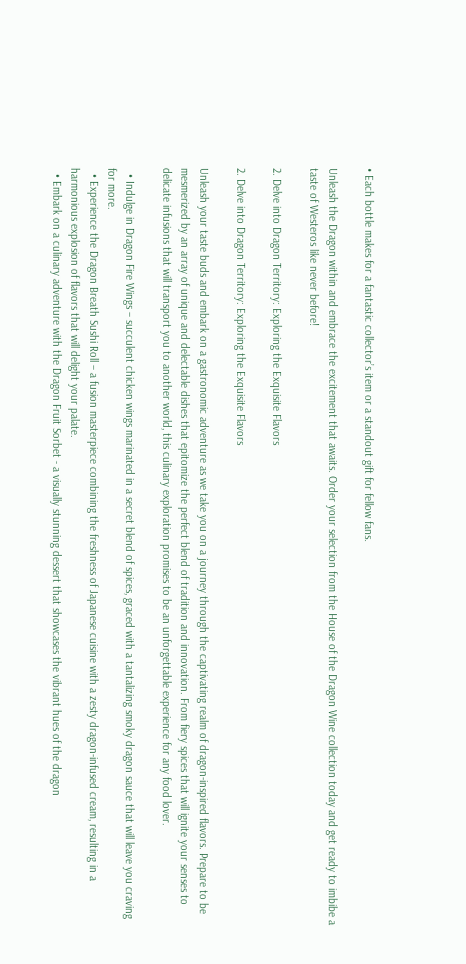• Each bottle makes for a fantastic collector’s item or a standout gift for fellow fans.

Unleash the Dragon within and embrace the excitement that awaits. Order your selection from the House of the Dragon Wine collection today and get ready to imbibe a taste of Westeros like never before!

2. Delve into Dragon Territory: Exploring the Exquisite Flavors

2. Delve into Dragon Territory: Exploring the Exquisite Flavors

Unleash your taste buds and embark on a gastronomic adventure as we take you on a journey through the captivating realm of dragon-inspired flavors. Prepare to be mesmerized by an array of unique and delectable dishes that epitomize the perfect blend of tradition and innovation. From fiery spices that will ignite your senses to delicate infusions that will transport you to another world, this culinary exploration promises to be an unforgettable experience for any food lover.

  • Indulge in Dragon Fire Wings – succulent chicken wings marinated in a secret blend of spices, graced with a tantalizing smoky dragon sauce that will leave you craving for more.
  • Experience the Dragon Breath Sushi Roll – a fusion masterpiece combining the freshness of Japanese cuisine with a zesty dragon-infused cream, resulting in a harmonious explosion of flavors that will delight your palate.
  • Embark on a culinary adventure with the Dragon Fruit Sorbet - a visually stunning dessert that showcases the vibrant hues of the dragon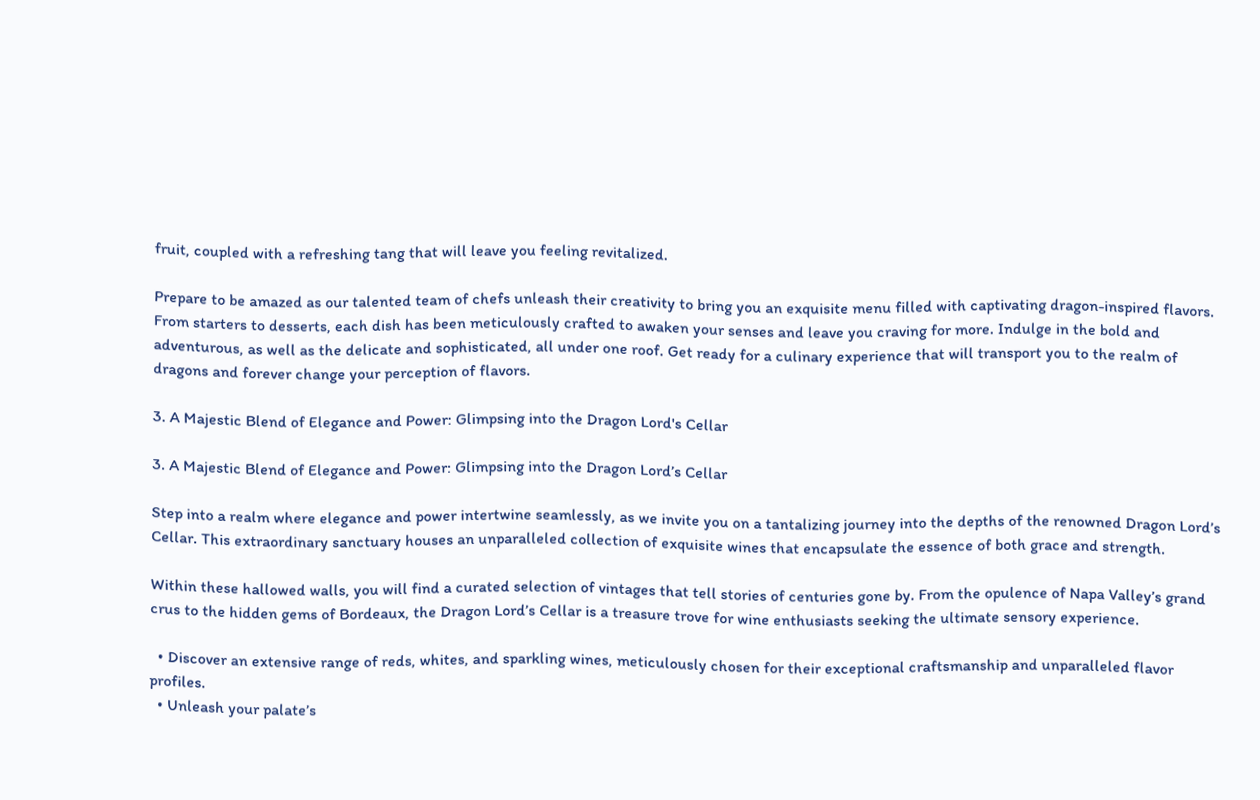fruit, coupled with a refreshing tang that will leave you feeling revitalized.

Prepare to be amazed as our talented team of chefs unleash their creativity to bring you an exquisite menu filled with captivating dragon-inspired flavors. From starters to desserts, each dish has been meticulously crafted to awaken your senses and leave you craving for more. Indulge in the bold and adventurous, as well as the delicate and sophisticated, all under one roof. Get ready for a culinary experience that will transport you to the realm of dragons and forever change your perception of flavors.

3. A Majestic Blend of Elegance and Power: Glimpsing into the Dragon Lord's Cellar

3. A Majestic Blend of Elegance and Power: Glimpsing into the Dragon Lord’s Cellar

Step into a realm where elegance and power intertwine seamlessly, as we invite you on a tantalizing journey into the depths of the renowned Dragon Lord’s Cellar. This extraordinary sanctuary houses an unparalleled collection of exquisite wines that encapsulate the essence of both grace and strength.

Within these hallowed walls, you will find a curated selection of vintages that tell stories of centuries gone by. From the opulence of Napa Valley’s grand crus to the hidden gems of Bordeaux, the Dragon Lord’s Cellar is a treasure trove for wine enthusiasts seeking the ultimate sensory experience.

  • Discover an extensive range of reds, whites, and sparkling wines, meticulously chosen for their exceptional craftsmanship and unparalleled flavor profiles.
  • Unleash your palate’s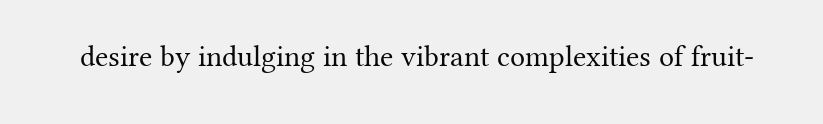desire by indulging in the vibrant complexities of fruit-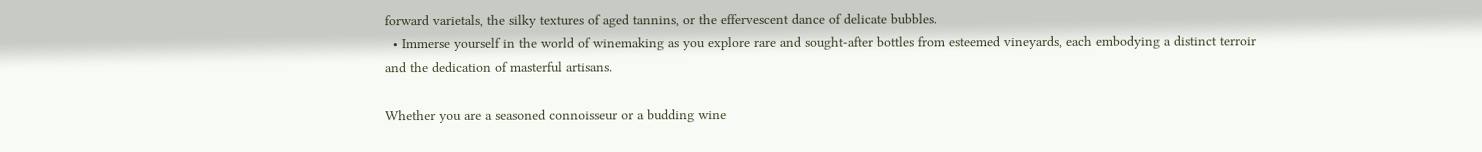forward varietals, the silky textures of aged tannins, or the effervescent dance of delicate bubbles.
  • Immerse yourself in the world of winemaking as you explore rare and sought-after bottles from esteemed vineyards, each embodying a distinct terroir and the dedication of masterful artisans.

Whether you are a seasoned connoisseur or a budding wine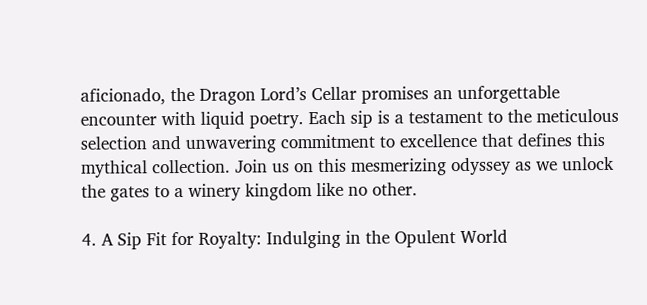aficionado, the Dragon Lord’s Cellar promises an unforgettable encounter with liquid poetry. Each sip is a testament to the meticulous selection and unwavering commitment to excellence that defines this mythical collection. Join us on this mesmerizing odyssey as we unlock the gates to a winery kingdom like no other.

4. A Sip Fit for Royalty: Indulging in the Opulent World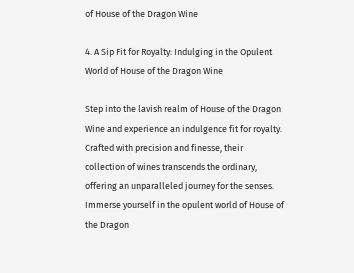of House of the Dragon Wine

4. A Sip Fit for Royalty: Indulging in the Opulent World of House of the Dragon Wine

Step into the lavish realm of House of the Dragon Wine and experience an indulgence fit for royalty. Crafted with precision and finesse, their collection of wines transcends the ordinary, offering an unparalleled journey for the senses. Immerse yourself in the opulent world of House of the Dragon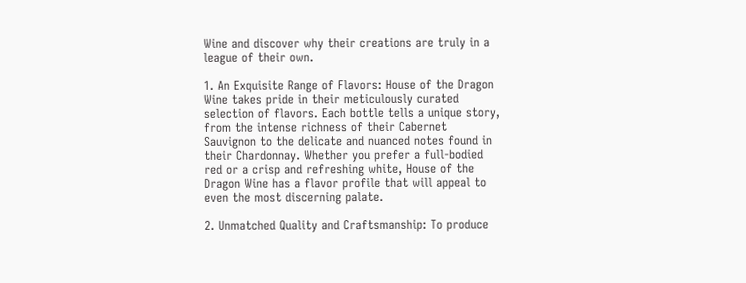Wine and discover why their creations are truly in a league of their own.

1. An Exquisite Range of Flavors: House of the Dragon Wine takes pride in their meticulously curated selection of flavors. Each bottle tells a unique story, from the intense richness of their Cabernet Sauvignon to the delicate and nuanced notes found in their Chardonnay. Whether you prefer a full-bodied red or a crisp and refreshing white, House of the Dragon Wine has a flavor profile that will appeal to even the most discerning palate.

2. Unmatched Quality and Craftsmanship: To produce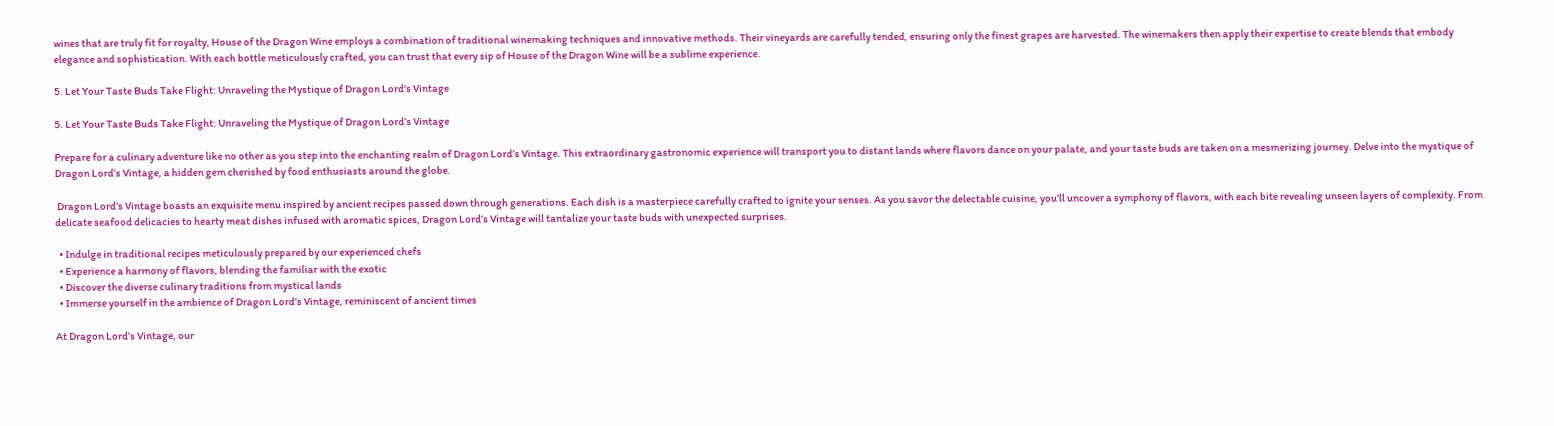wines that are truly fit for royalty, House of the Dragon Wine employs a combination of traditional winemaking techniques and innovative methods. Their vineyards are carefully tended, ensuring only the finest grapes are harvested. The winemakers then apply their expertise to create blends that embody elegance and sophistication. With each bottle meticulously crafted, you can trust that every sip of House of the Dragon Wine will be a sublime experience.

5. Let Your Taste Buds Take Flight: Unraveling the Mystique of Dragon Lord's Vintage

5. Let Your Taste Buds Take Flight: Unraveling the Mystique of Dragon Lord’s Vintage

Prepare for a culinary adventure like no other as you step into the enchanting realm of Dragon Lord’s Vintage. This extraordinary gastronomic experience will transport you to distant lands where flavors dance on your palate, and your taste buds are taken on a mesmerizing journey. Delve into the mystique of Dragon Lord’s Vintage, a hidden gem cherished by food enthusiasts around the globe.

 Dragon Lord’s Vintage boasts an exquisite menu inspired by ancient recipes passed down through generations. Each dish is a masterpiece carefully crafted to ignite your senses. As you savor the delectable cuisine, you’ll uncover a symphony of flavors, with each bite revealing unseen layers of complexity. From delicate seafood delicacies to hearty meat dishes infused with aromatic spices, Dragon Lord’s Vintage will tantalize your taste buds with unexpected surprises.

  • Indulge in traditional recipes meticulously prepared by our experienced chefs
  • Experience a harmony of flavors, blending the familiar with the exotic
  • Discover the diverse culinary traditions from mystical lands
  • Immerse yourself in the ambience of Dragon Lord’s Vintage, reminiscent of ancient times

At Dragon Lord’s Vintage, our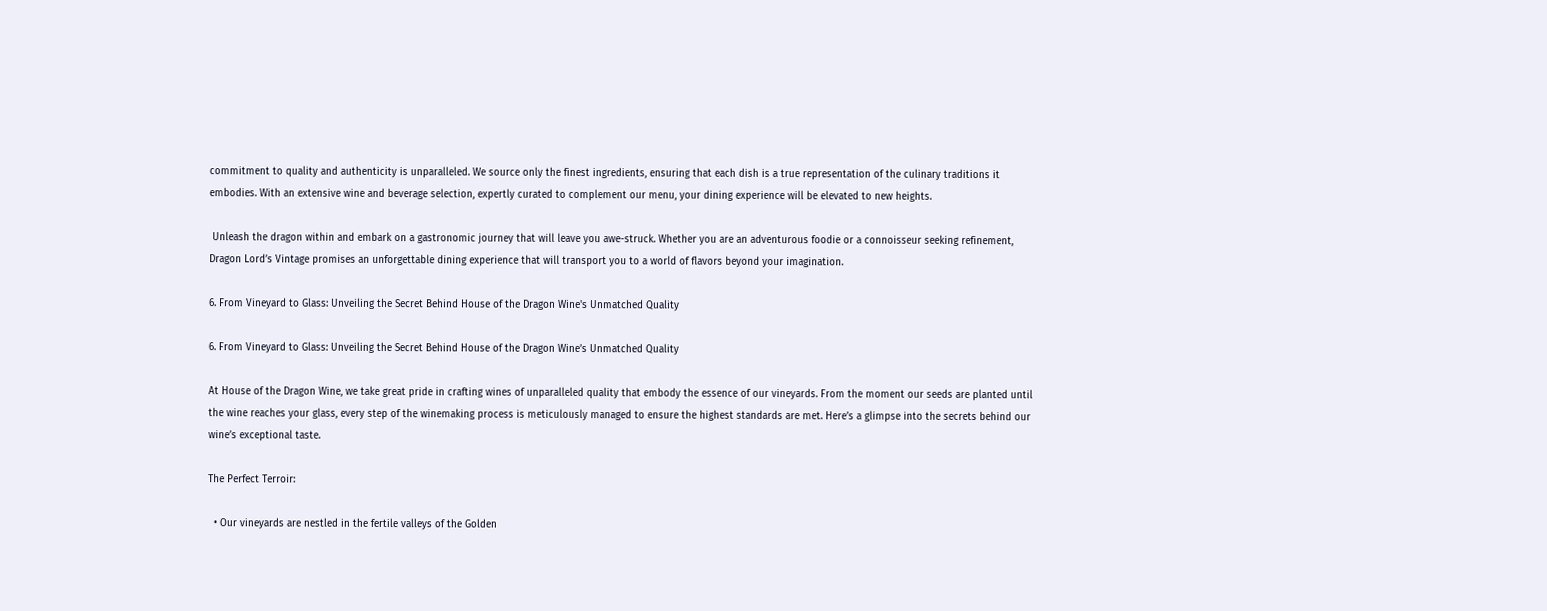commitment to quality and authenticity is unparalleled. We source only the finest ingredients, ensuring that each dish is a true representation of the culinary traditions it embodies. With an extensive wine and beverage selection, expertly curated to complement our menu, your dining experience will be elevated to new heights.

 Unleash the dragon within and embark on a gastronomic journey that will leave you awe-struck. Whether you are an adventurous foodie or a connoisseur seeking refinement, Dragon Lord’s Vintage promises an unforgettable dining experience that will transport you to a world of flavors beyond your imagination.

6. From Vineyard to Glass: Unveiling the Secret Behind House of the Dragon Wine's Unmatched Quality

6. From Vineyard to Glass: Unveiling the Secret Behind House of the Dragon Wine’s Unmatched Quality

At House of the Dragon Wine, we take great pride in crafting wines of unparalleled quality that embody the essence of our vineyards. From the moment our seeds are planted until the wine reaches your glass, every step of the winemaking process is meticulously managed to ensure the highest standards are met. Here’s a glimpse into the secrets behind our wine’s exceptional taste.

The Perfect Terroir:

  • Our vineyards are nestled in the fertile valleys of the Golden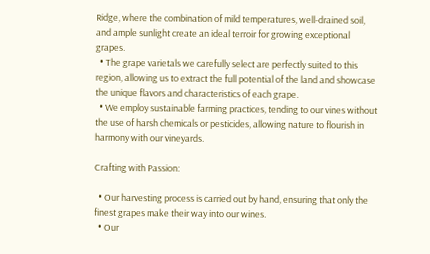Ridge, where the combination of mild temperatures, well-drained soil, and ample sunlight create an ideal terroir for growing exceptional grapes.
  • The grape varietals we carefully select are perfectly suited to this region, allowing us to extract the full potential of the land and showcase the unique flavors and characteristics of each grape.
  • We employ sustainable farming practices, tending to our vines without the use of harsh chemicals or pesticides, allowing nature to flourish in harmony with our vineyards.

Crafting with Passion:

  • Our harvesting process is carried out by hand, ensuring that only the finest grapes make their way into our wines.
  • Our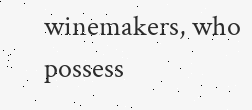winemakers, who possess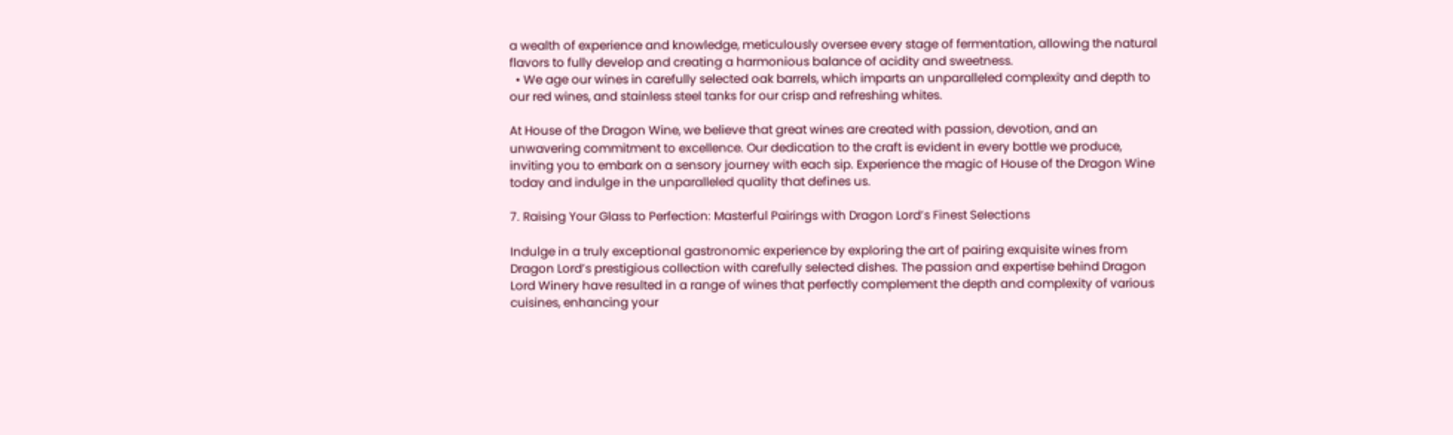a wealth of experience and knowledge, meticulously oversee every stage of fermentation, allowing the natural flavors to fully develop and creating a harmonious balance of acidity and sweetness.
  • We age our wines in carefully selected oak barrels, which imparts an unparalleled complexity and depth to our red wines, and stainless steel tanks for our crisp and refreshing whites.

At House of the Dragon Wine, we believe that great wines are created with passion, devotion, and an unwavering commitment to excellence. Our dedication to the craft is evident in every bottle we produce, inviting you to embark on a sensory journey with each sip. Experience the magic of House of the Dragon Wine today and indulge in the unparalleled quality that defines us.

7. Raising Your Glass to Perfection: Masterful Pairings with Dragon Lord’s Finest Selections

Indulge in a truly exceptional gastronomic experience by exploring the art of pairing exquisite wines from Dragon Lord’s prestigious collection with carefully selected dishes. The passion and expertise behind Dragon Lord Winery have resulted in a range of wines that perfectly complement the depth and complexity of various cuisines, enhancing your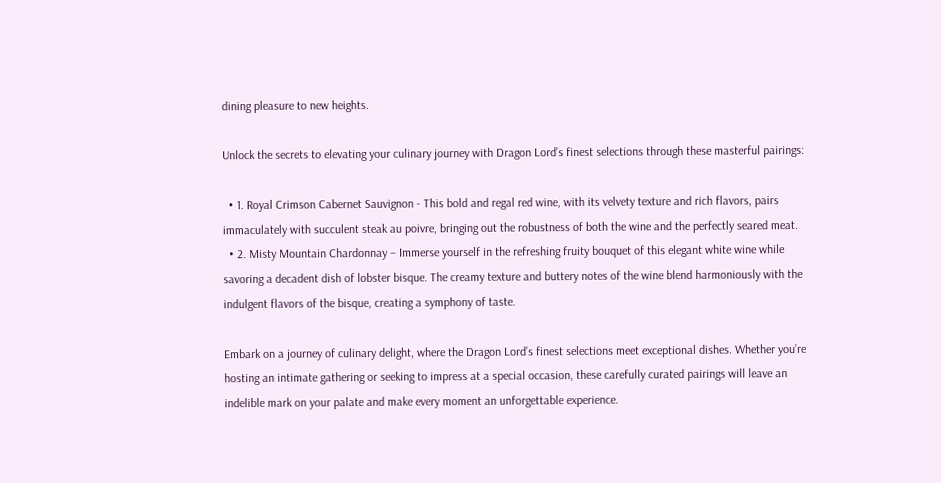dining pleasure to new heights.

Unlock the secrets to elevating your culinary journey with Dragon Lord’s finest selections through these masterful pairings:

  • 1. Royal Crimson Cabernet Sauvignon - This bold and regal red wine, with its velvety texture and rich flavors, pairs immaculately with succulent steak au poivre, bringing out the robustness of both the wine and the perfectly seared meat.
  • 2. Misty Mountain Chardonnay – Immerse yourself in the refreshing fruity bouquet of this elegant white wine while savoring a decadent dish of lobster bisque. The creamy texture and buttery notes of the wine blend harmoniously with the indulgent flavors of the bisque, creating a symphony of taste.

Embark on a journey of culinary delight, where the Dragon Lord’s finest selections meet exceptional dishes. Whether you’re hosting an intimate gathering or seeking to impress at a special occasion, these carefully curated pairings will leave an indelible mark on your palate and make every moment an unforgettable experience.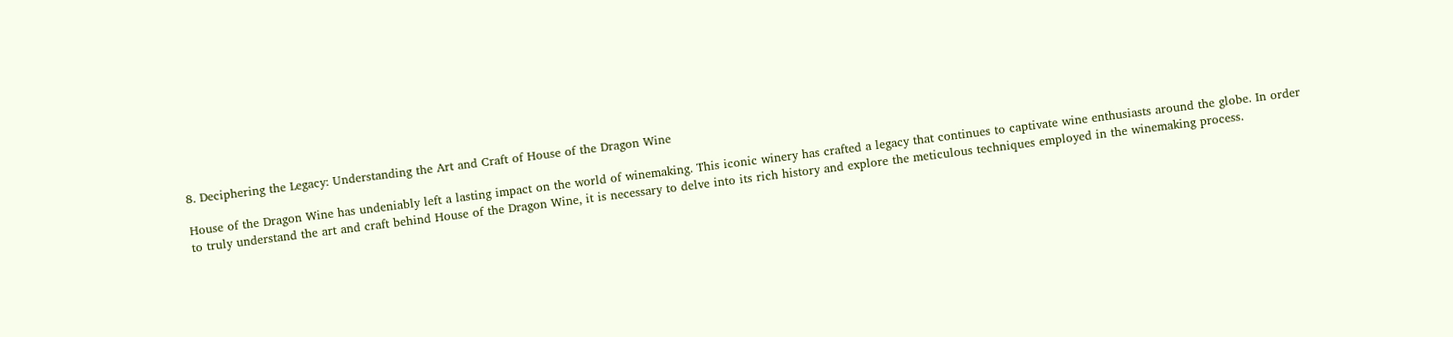8. Deciphering the Legacy: Understanding the Art and Craft of House of the Dragon Wine

House of the Dragon Wine has undeniably left a lasting impact on the world of winemaking. This iconic winery has crafted a legacy that continues to captivate wine enthusiasts around the globe. In order to truly understand the art and craft behind House of the Dragon Wine, it is necessary to delve into its rich history and explore the meticulous techniques employed in the winemaking process.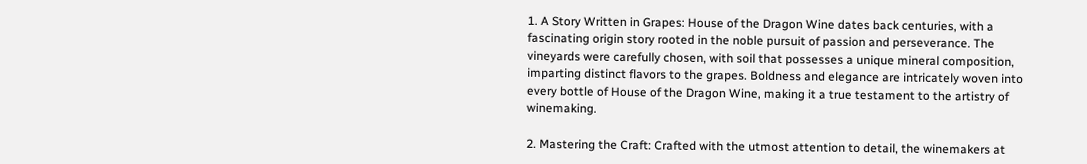1. A Story Written in Grapes: House of the Dragon Wine dates back centuries, with a fascinating origin story rooted in the noble pursuit of passion and perseverance. The vineyards were carefully chosen, with soil that possesses a unique mineral composition, imparting distinct flavors to the grapes. Boldness and elegance are intricately woven into every bottle of House of the Dragon Wine, making it a true testament to the artistry of winemaking.

2. Mastering the Craft: Crafted with the utmost attention to detail, the winemakers at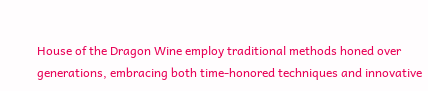House of the Dragon Wine employ traditional methods honed over generations, embracing both time-honored techniques and innovative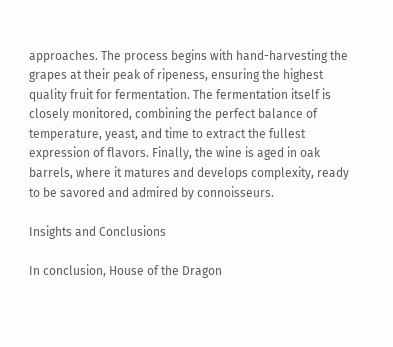approaches. The process begins with hand-harvesting the grapes at their peak of ripeness, ensuring the highest quality fruit for fermentation. The fermentation itself is closely monitored, combining the perfect balance of temperature, yeast, and time to extract the fullest expression of flavors. Finally, the wine is aged in oak barrels, where it matures and develops complexity, ready to be savored and admired by connoisseurs.

Insights and Conclusions

In conclusion, House of the Dragon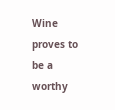Wine proves to be a worthy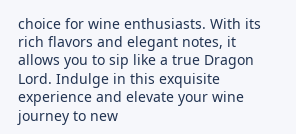choice for wine enthusiasts. With its rich flavors and elegant notes, it allows you to sip like a true Dragon Lord. Indulge in this exquisite experience and elevate your wine journey to new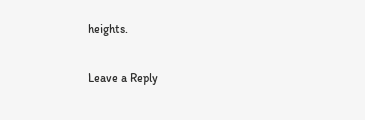heights.

Leave a Reply